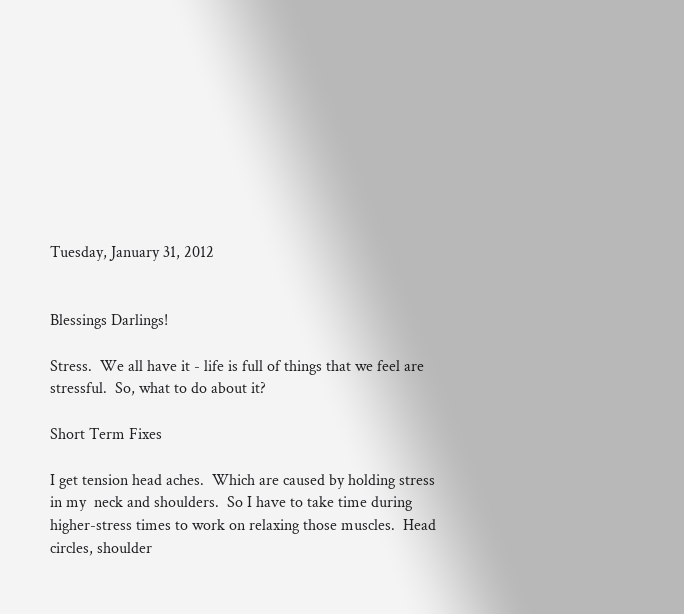Tuesday, January 31, 2012


Blessings Darlings!

Stress.  We all have it - life is full of things that we feel are stressful.  So, what to do about it?

Short Term Fixes

I get tension head aches.  Which are caused by holding stress in my  neck and shoulders.  So I have to take time during higher-stress times to work on relaxing those muscles.  Head circles, shoulder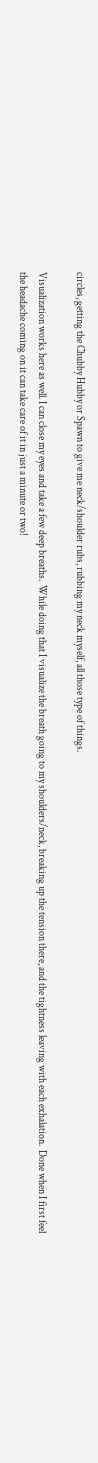circles, getting the Chubby Hubby or Spawn to give me neck/shoulder rubs, rubbing my neck myself, all those type of things.

Visualization works here as well. I can close my eyes and take a few deep breaths.  While doing that I visualize the breath going to my shoulders/neck, breaking up the tension there, and the tightness leaving with each exhalation.  Done when I first feel the headache coming on it can take care of it in just a minute or two!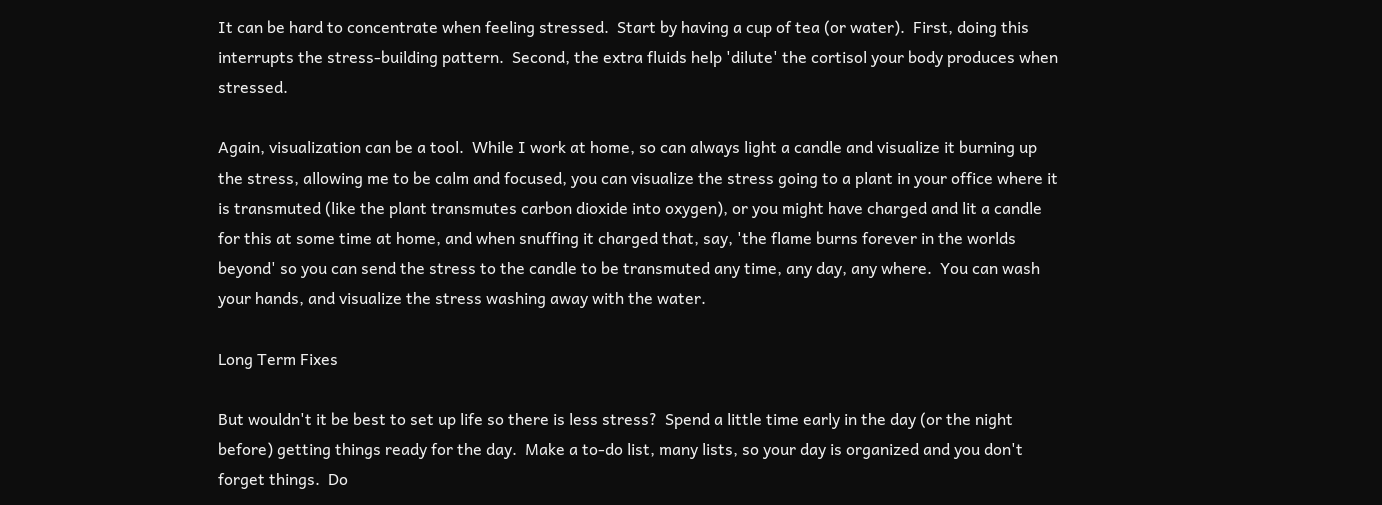It can be hard to concentrate when feeling stressed.  Start by having a cup of tea (or water).  First, doing this interrupts the stress-building pattern.  Second, the extra fluids help 'dilute' the cortisol your body produces when stressed.

Again, visualization can be a tool.  While I work at home, so can always light a candle and visualize it burning up the stress, allowing me to be calm and focused, you can visualize the stress going to a plant in your office where it is transmuted (like the plant transmutes carbon dioxide into oxygen), or you might have charged and lit a candle for this at some time at home, and when snuffing it charged that, say, 'the flame burns forever in the worlds beyond' so you can send the stress to the candle to be transmuted any time, any day, any where.  You can wash your hands, and visualize the stress washing away with the water.

Long Term Fixes

But wouldn't it be best to set up life so there is less stress?  Spend a little time early in the day (or the night before) getting things ready for the day.  Make a to-do list, many lists, so your day is organized and you don't forget things.  Do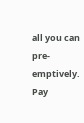all you can pre-emptively.  Pay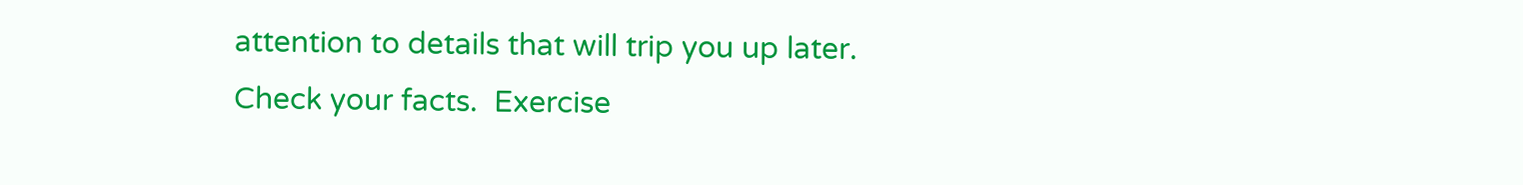attention to details that will trip you up later.  Check your facts.  Exercise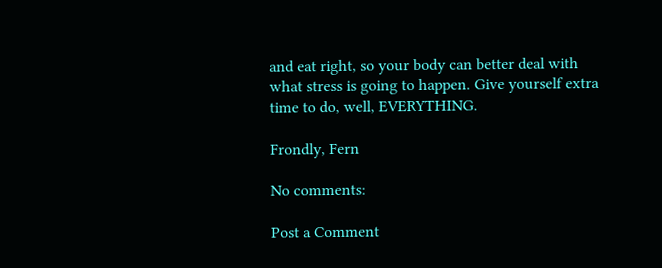and eat right, so your body can better deal with what stress is going to happen. Give yourself extra time to do, well, EVERYTHING.

Frondly, Fern

No comments:

Post a Comment